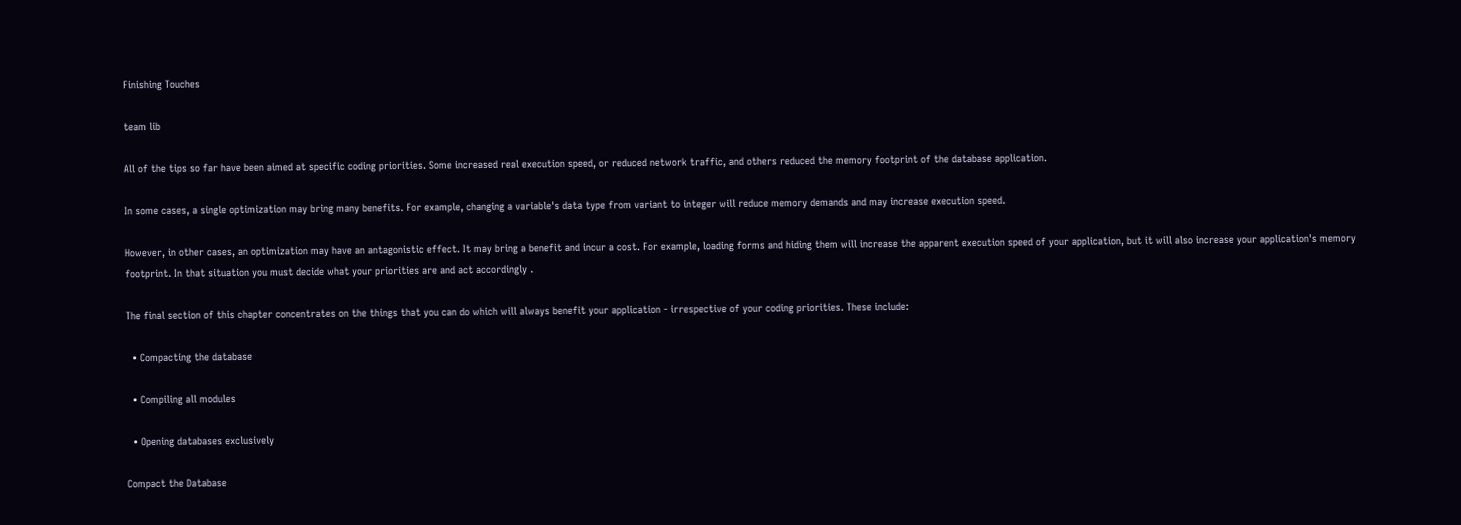Finishing Touches

team lib

All of the tips so far have been aimed at specific coding priorities. Some increased real execution speed, or reduced network traffic, and others reduced the memory footprint of the database application.

In some cases, a single optimization may bring many benefits. For example, changing a variable's data type from variant to integer will reduce memory demands and may increase execution speed.

However, in other cases, an optimization may have an antagonistic effect. It may bring a benefit and incur a cost. For example, loading forms and hiding them will increase the apparent execution speed of your application, but it will also increase your application's memory footprint. In that situation you must decide what your priorities are and act accordingly .

The final section of this chapter concentrates on the things that you can do which will always benefit your application - irrespective of your coding priorities. These include:

  • Compacting the database

  • Compiling all modules

  • Opening databases exclusively

Compact the Database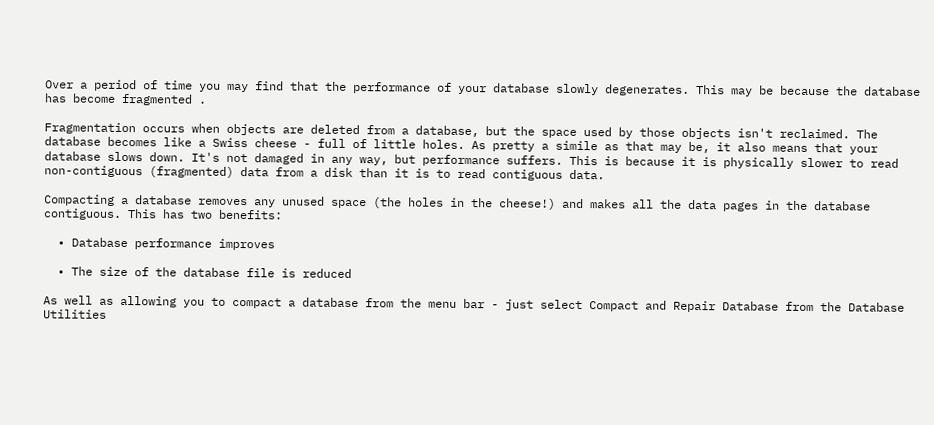Over a period of time you may find that the performance of your database slowly degenerates. This may be because the database has become fragmented .

Fragmentation occurs when objects are deleted from a database, but the space used by those objects isn't reclaimed. The database becomes like a Swiss cheese - full of little holes. As pretty a simile as that may be, it also means that your database slows down. It's not damaged in any way, but performance suffers. This is because it is physically slower to read non-contiguous (fragmented) data from a disk than it is to read contiguous data.

Compacting a database removes any unused space (the holes in the cheese!) and makes all the data pages in the database contiguous. This has two benefits:

  • Database performance improves

  • The size of the database file is reduced

As well as allowing you to compact a database from the menu bar - just select Compact and Repair Database from the Database Utilities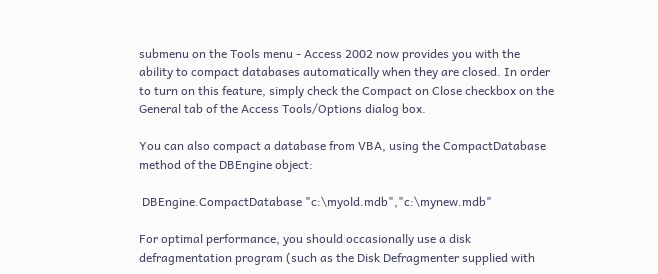submenu on the Tools menu - Access 2002 now provides you with the ability to compact databases automatically when they are closed. In order to turn on this feature, simply check the Compact on Close checkbox on the General tab of the Access Tools/Options dialog box.

You can also compact a database from VBA, using the CompactDatabase method of the DBEngine object:

 DBEngine.CompactDatabase "c:\myold.mdb","c:\mynew.mdb"

For optimal performance, you should occasionally use a disk defragmentation program (such as the Disk Defragmenter supplied with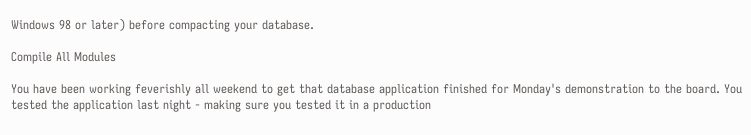Windows 98 or later) before compacting your database.

Compile All Modules

You have been working feverishly all weekend to get that database application finished for Monday's demonstration to the board. You tested the application last night - making sure you tested it in a production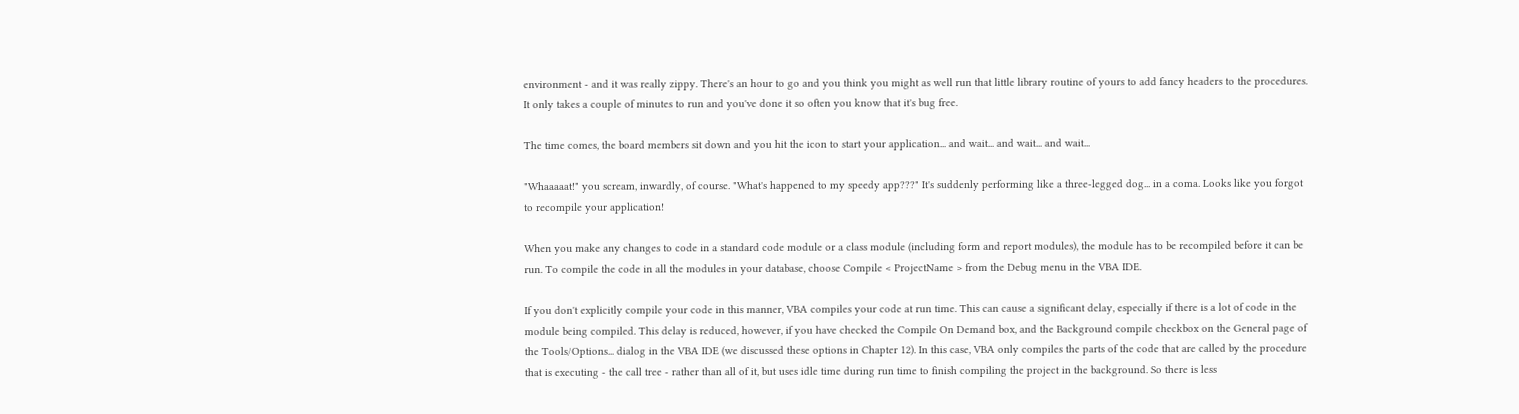environment - and it was really zippy. There's an hour to go and you think you might as well run that little library routine of yours to add fancy headers to the procedures. It only takes a couple of minutes to run and you've done it so often you know that it's bug free.

The time comes, the board members sit down and you hit the icon to start your application... and wait... and wait... and wait...

"Whaaaaat!" you scream, inwardly, of course. "What's happened to my speedy app???" It's suddenly performing like a three-legged dog... in a coma. Looks like you forgot to recompile your application!

When you make any changes to code in a standard code module or a class module (including form and report modules), the module has to be recompiled before it can be run. To compile the code in all the modules in your database, choose Compile < ProjectName > from the Debug menu in the VBA IDE.

If you don't explicitly compile your code in this manner, VBA compiles your code at run time. This can cause a significant delay, especially if there is a lot of code in the module being compiled. This delay is reduced, however, if you have checked the Compile On Demand box, and the Background compile checkbox on the General page of the Tools/Options... dialog in the VBA IDE (we discussed these options in Chapter 12). In this case, VBA only compiles the parts of the code that are called by the procedure that is executing - the call tree - rather than all of it, but uses idle time during run time to finish compiling the project in the background. So there is less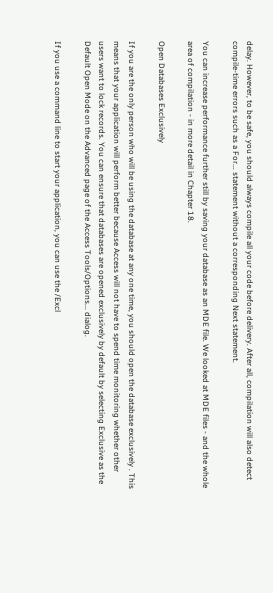delay. However, to be safe, you should always compile all your code before delivery. After all, compilation will also detect compile-time errors such as a For... statement without a corresponding Next statement.

You can increase performance further still by saving your database as an MDE file. We looked at MDE files - and the whole area of compilation - in more detail in Chapter 18.

Open Databases Exclusively

If you are the only person who will be using the database at any one time, you should open the database exclusively . This means that your application will perform better because Access will not have to spend time monitoring whether other users want to lock records. You can ensure that databases are opened exclusively by default by selecting Exclusive as the Default Open Mode on the Advanced page of the Access Tools/Options... dialog.

If you use a command line to start your application, you can use the /Excl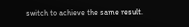switch to achieve the same result.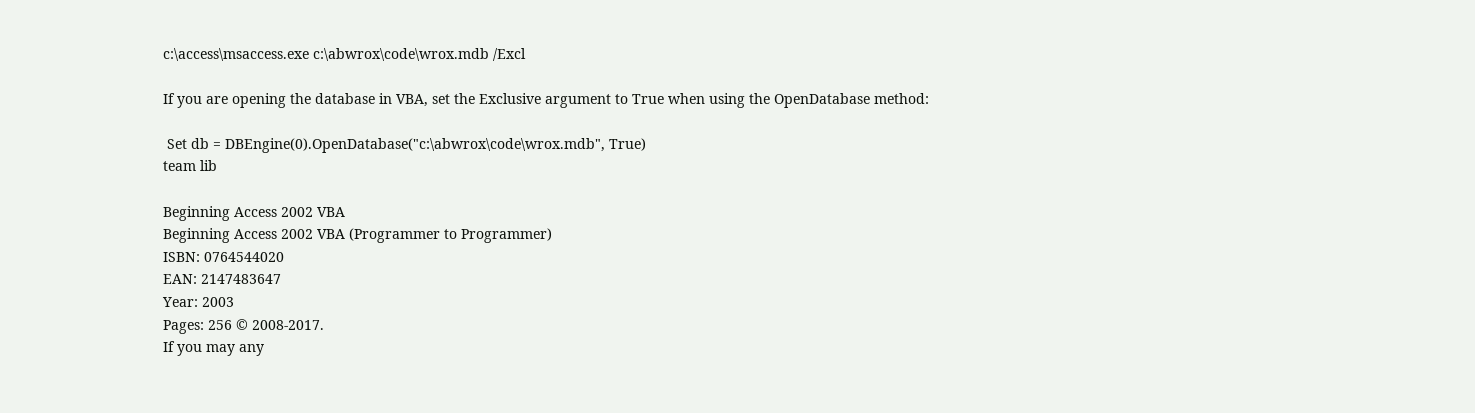c:\access\msaccess.exe c:\abwrox\code\wrox.mdb /Excl

If you are opening the database in VBA, set the Exclusive argument to True when using the OpenDatabase method:

 Set db = DBEngine(0).OpenDatabase("c:\abwrox\code\wrox.mdb", True)
team lib

Beginning Access 2002 VBA
Beginning Access 2002 VBA (Programmer to Programmer)
ISBN: 0764544020
EAN: 2147483647
Year: 2003
Pages: 256 © 2008-2017.
If you may any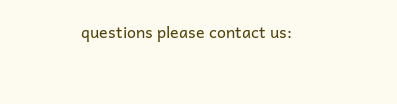questions please contact us: